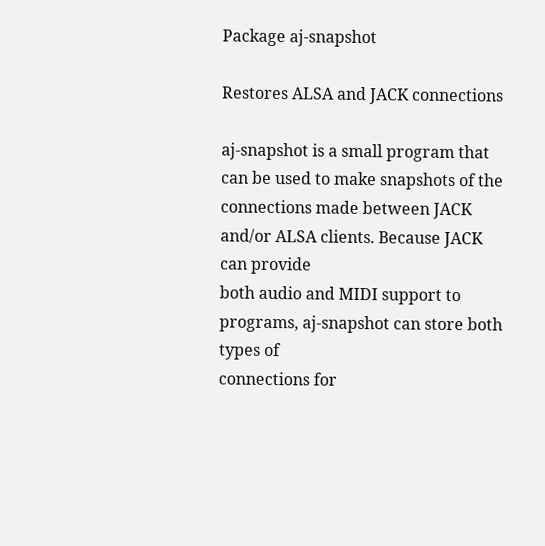Package aj-snapshot

Restores ALSA and JACK connections

aj-snapshot is a small program that can be used to make snapshots of the
connections made between JACK and/or ALSA clients. Because JACK can provide
both audio and MIDI support to programs, aj-snapshot can store both types of
connections for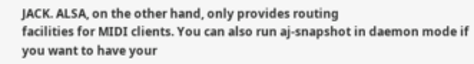JACK. ALSA, on the other hand, only provides routing
facilities for MIDI clients. You can also run aj-snapshot in daemon mode if
you want to have your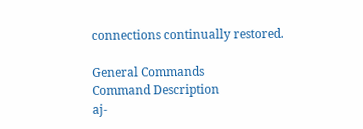connections continually restored.

General Commands
Command Description
aj-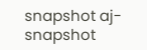snapshot aj-snapshot